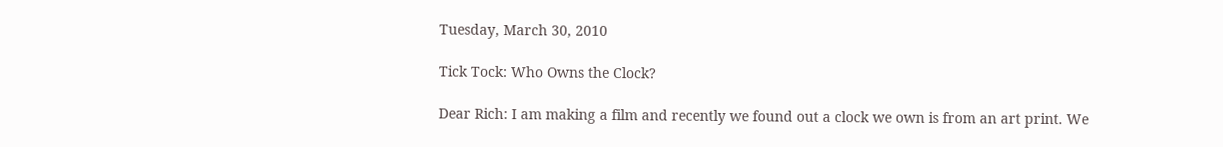Tuesday, March 30, 2010

Tick Tock: Who Owns the Clock?

Dear Rich: I am making a film and recently we found out a clock we own is from an art print. We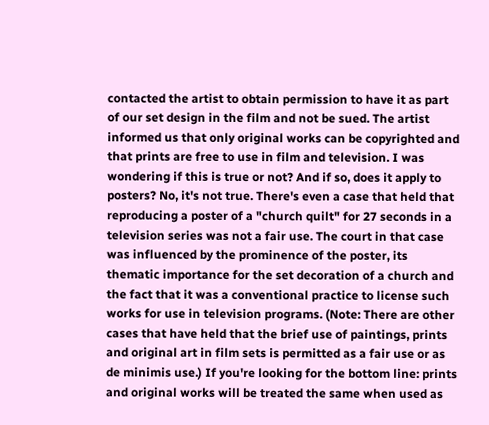contacted the artist to obtain permission to have it as part of our set design in the film and not be sued. The artist informed us that only original works can be copyrighted and that prints are free to use in film and television. I was wondering if this is true or not? And if so, does it apply to posters? No, it's not true. There's even a case that held that reproducing a poster of a "church quilt" for 27 seconds in a television series was not a fair use. The court in that case was influenced by the prominence of the poster, its thematic importance for the set decoration of a church and the fact that it was a conventional practice to license such works for use in television programs. (Note: There are other cases that have held that the brief use of paintings, prints and original art in film sets is permitted as a fair use or as de minimis use.) If you're looking for the bottom line: prints and original works will be treated the same when used as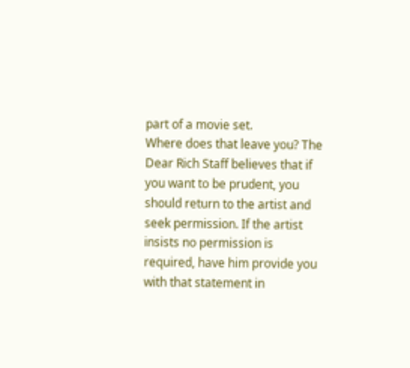part of a movie set.
Where does that leave you? The Dear Rich Staff believes that if you want to be prudent, you should return to the artist and seek permission. If the artist insists no permission is required, have him provide you with that statement in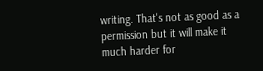writing. That's not as good as a permission but it will make it much harder for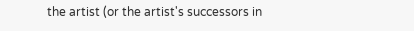the artist (or the artist's successors in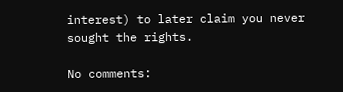interest) to later claim you never sought the rights.

No comments: